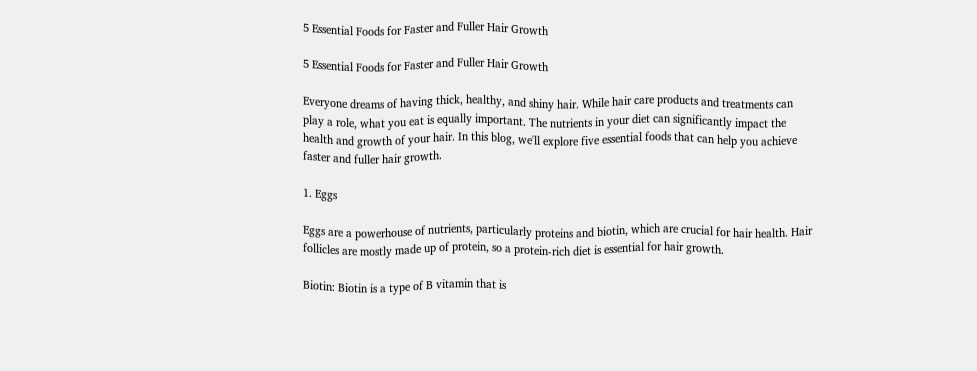5 Essential Foods for Faster and Fuller Hair Growth

5 Essential Foods for Faster and Fuller Hair Growth

Everyone dreams of having thick, healthy, and shiny hair. While hair care products and treatments can play a role, what you eat is equally important. The nutrients in your diet can significantly impact the health and growth of your hair. In this blog, we'll explore five essential foods that can help you achieve faster and fuller hair growth.

1. Eggs

Eggs are a powerhouse of nutrients, particularly proteins and biotin, which are crucial for hair health. Hair follicles are mostly made up of protein, so a protein-rich diet is essential for hair growth.

Biotin: Biotin is a type of B vitamin that is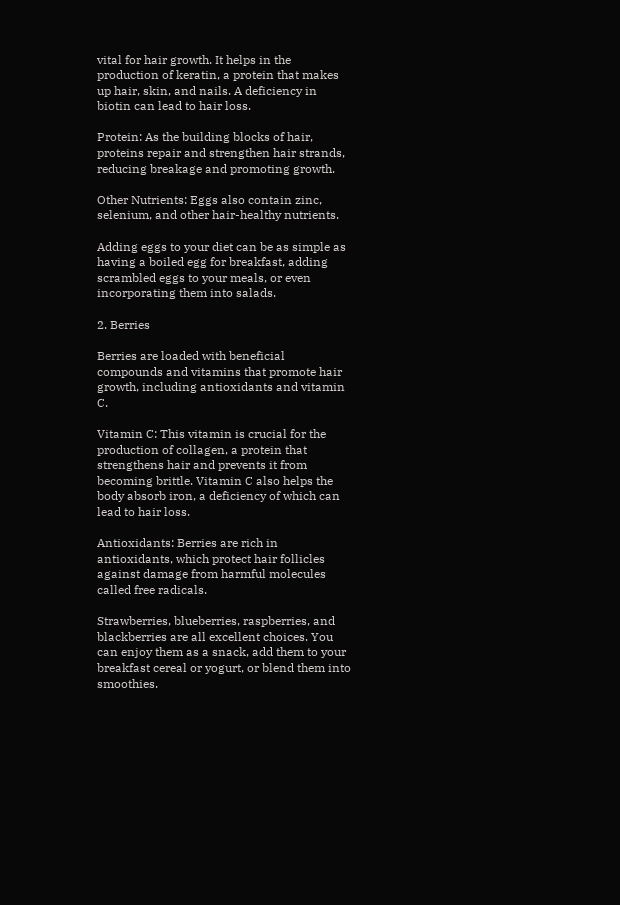vital for hair growth. It helps in the production of keratin, a protein that makes up hair, skin, and nails. A deficiency in biotin can lead to hair loss.

Protein: As the building blocks of hair, proteins repair and strengthen hair strands, reducing breakage and promoting growth.

Other Nutrients: Eggs also contain zinc, selenium, and other hair-healthy nutrients.

Adding eggs to your diet can be as simple as having a boiled egg for breakfast, adding scrambled eggs to your meals, or even incorporating them into salads.

2. Berries

Berries are loaded with beneficial compounds and vitamins that promote hair growth, including antioxidants and vitamin C.

Vitamin C: This vitamin is crucial for the production of collagen, a protein that strengthens hair and prevents it from becoming brittle. Vitamin C also helps the body absorb iron, a deficiency of which can lead to hair loss.

Antioxidants: Berries are rich in antioxidants, which protect hair follicles against damage from harmful molecules called free radicals.

Strawberries, blueberries, raspberries, and blackberries are all excellent choices. You can enjoy them as a snack, add them to your breakfast cereal or yogurt, or blend them into smoothies.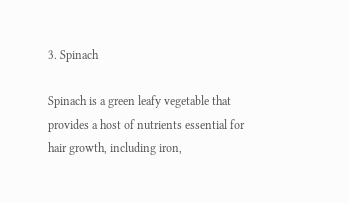3. Spinach

Spinach is a green leafy vegetable that provides a host of nutrients essential for hair growth, including iron,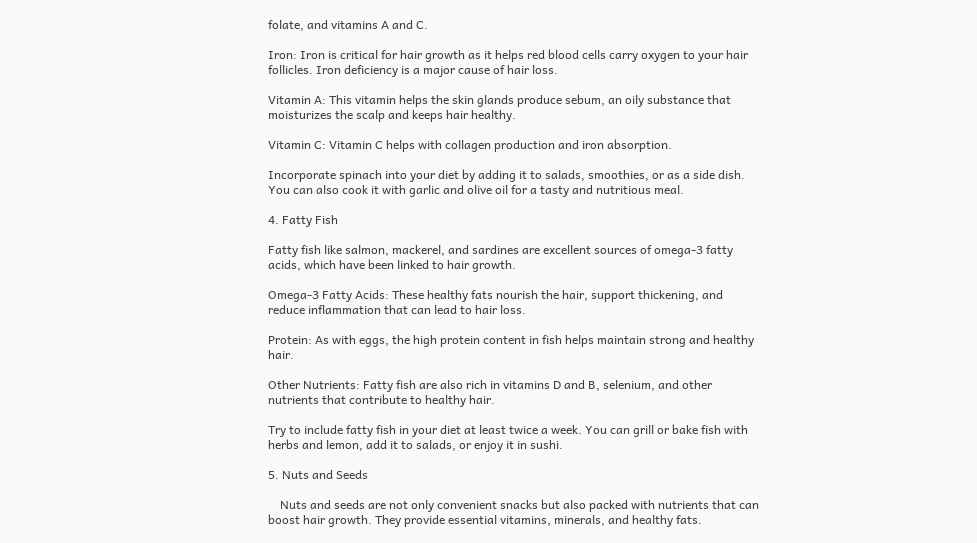folate, and vitamins A and C.

Iron: Iron is critical for hair growth as it helps red blood cells carry oxygen to your hair follicles. Iron deficiency is a major cause of hair loss.

Vitamin A: This vitamin helps the skin glands produce sebum, an oily substance that moisturizes the scalp and keeps hair healthy.

Vitamin C: Vitamin C helps with collagen production and iron absorption.

Incorporate spinach into your diet by adding it to salads, smoothies, or as a side dish. You can also cook it with garlic and olive oil for a tasty and nutritious meal.

4. Fatty Fish

Fatty fish like salmon, mackerel, and sardines are excellent sources of omega-3 fatty acids, which have been linked to hair growth.

Omega-3 Fatty Acids: These healthy fats nourish the hair, support thickening, and reduce inflammation that can lead to hair loss.

Protein: As with eggs, the high protein content in fish helps maintain strong and healthy hair.

Other Nutrients: Fatty fish are also rich in vitamins D and B, selenium, and other nutrients that contribute to healthy hair.

Try to include fatty fish in your diet at least twice a week. You can grill or bake fish with herbs and lemon, add it to salads, or enjoy it in sushi.

5. Nuts and Seeds

    Nuts and seeds are not only convenient snacks but also packed with nutrients that can boost hair growth. They provide essential vitamins, minerals, and healthy fats.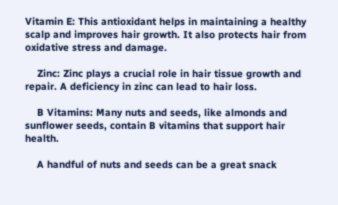Vitamin E: This antioxidant helps in maintaining a healthy scalp and improves hair growth. It also protects hair from oxidative stress and damage.

    Zinc: Zinc plays a crucial role in hair tissue growth and repair. A deficiency in zinc can lead to hair loss.

    B Vitamins: Many nuts and seeds, like almonds and sunflower seeds, contain B vitamins that support hair health.

    A handful of nuts and seeds can be a great snack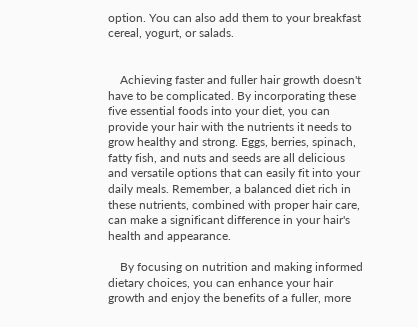option. You can also add them to your breakfast cereal, yogurt, or salads.


    Achieving faster and fuller hair growth doesn't have to be complicated. By incorporating these five essential foods into your diet, you can provide your hair with the nutrients it needs to grow healthy and strong. Eggs, berries, spinach, fatty fish, and nuts and seeds are all delicious and versatile options that can easily fit into your daily meals. Remember, a balanced diet rich in these nutrients, combined with proper hair care, can make a significant difference in your hair's health and appearance.

    By focusing on nutrition and making informed dietary choices, you can enhance your hair growth and enjoy the benefits of a fuller, more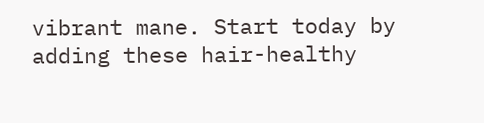vibrant mane. Start today by adding these hair-healthy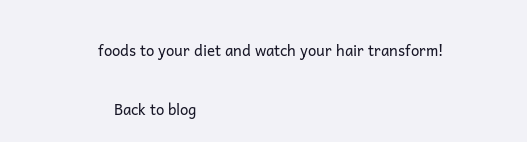foods to your diet and watch your hair transform!

    Back to blog